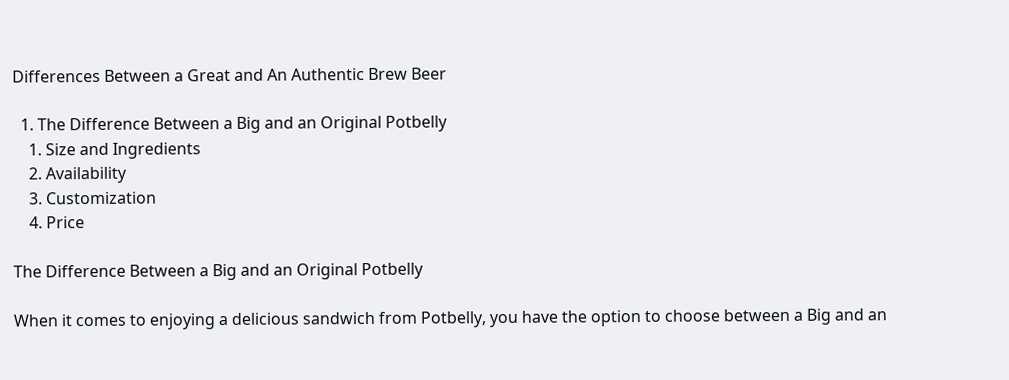Differences Between a Great and An Authentic Brew Beer

  1. The Difference Between a Big and an Original Potbelly
    1. Size and Ingredients
    2. Availability
    3. Customization
    4. Price

The Difference Between a Big and an Original Potbelly

When it comes to enjoying a delicious sandwich from Potbelly, you have the option to choose between a Big and an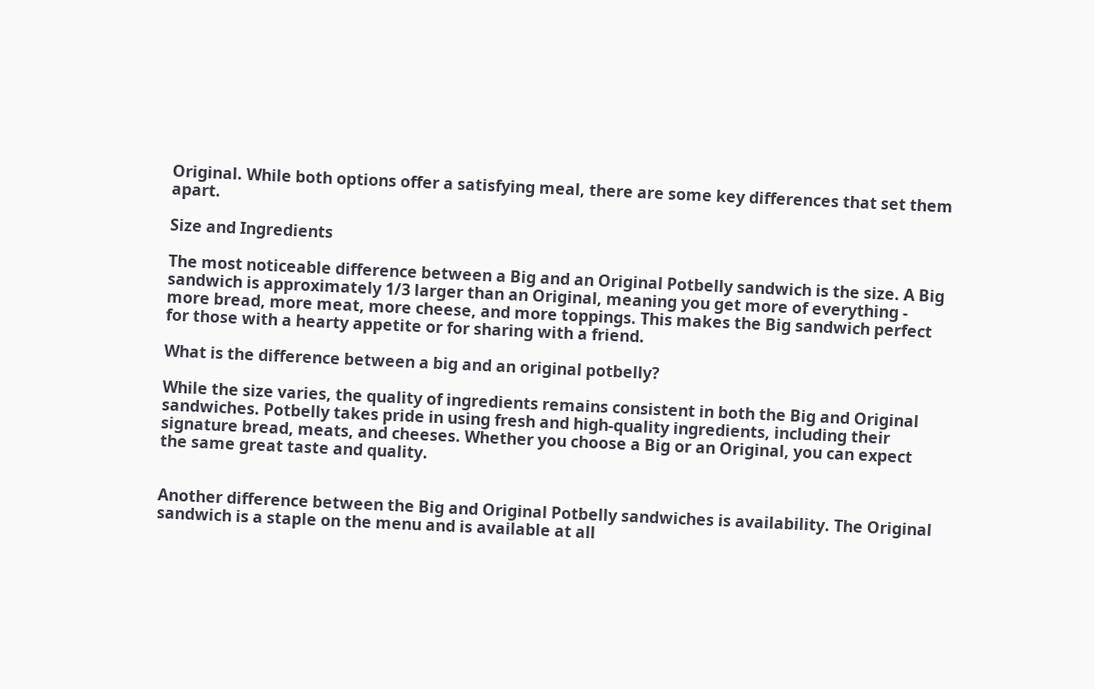Original. While both options offer a satisfying meal, there are some key differences that set them apart.

Size and Ingredients

The most noticeable difference between a Big and an Original Potbelly sandwich is the size. A Big sandwich is approximately 1/3 larger than an Original, meaning you get more of everything - more bread, more meat, more cheese, and more toppings. This makes the Big sandwich perfect for those with a hearty appetite or for sharing with a friend.

What is the difference between a big and an original potbelly?

While the size varies, the quality of ingredients remains consistent in both the Big and Original sandwiches. Potbelly takes pride in using fresh and high-quality ingredients, including their signature bread, meats, and cheeses. Whether you choose a Big or an Original, you can expect the same great taste and quality.


Another difference between the Big and Original Potbelly sandwiches is availability. The Original sandwich is a staple on the menu and is available at all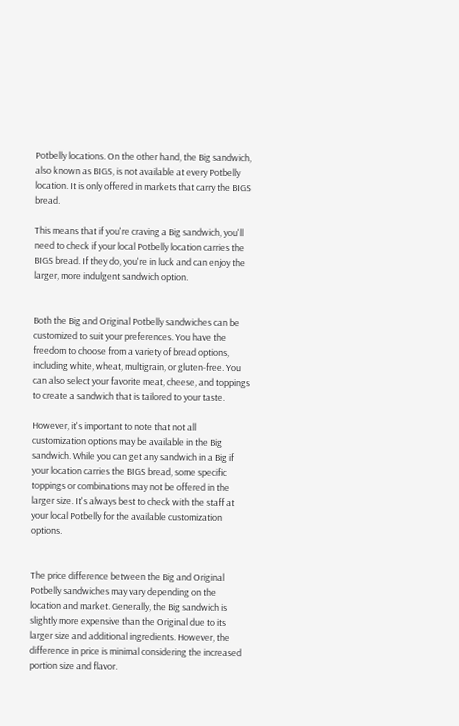Potbelly locations. On the other hand, the Big sandwich, also known as BIGS, is not available at every Potbelly location. It is only offered in markets that carry the BIGS bread.

This means that if you're craving a Big sandwich, you'll need to check if your local Potbelly location carries the BIGS bread. If they do, you're in luck and can enjoy the larger, more indulgent sandwich option.


Both the Big and Original Potbelly sandwiches can be customized to suit your preferences. You have the freedom to choose from a variety of bread options, including white, wheat, multigrain, or gluten-free. You can also select your favorite meat, cheese, and toppings to create a sandwich that is tailored to your taste.

However, it's important to note that not all customization options may be available in the Big sandwich. While you can get any sandwich in a Big if your location carries the BIGS bread, some specific toppings or combinations may not be offered in the larger size. It's always best to check with the staff at your local Potbelly for the available customization options.


The price difference between the Big and Original Potbelly sandwiches may vary depending on the location and market. Generally, the Big sandwich is slightly more expensive than the Original due to its larger size and additional ingredients. However, the difference in price is minimal considering the increased portion size and flavor.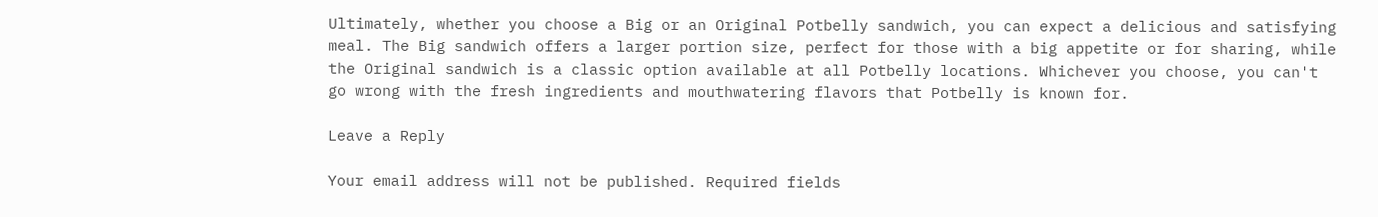Ultimately, whether you choose a Big or an Original Potbelly sandwich, you can expect a delicious and satisfying meal. The Big sandwich offers a larger portion size, perfect for those with a big appetite or for sharing, while the Original sandwich is a classic option available at all Potbelly locations. Whichever you choose, you can't go wrong with the fresh ingredients and mouthwatering flavors that Potbelly is known for.

Leave a Reply

Your email address will not be published. Required fields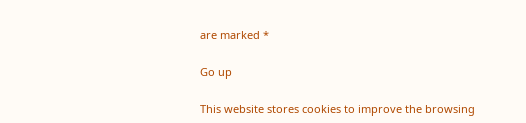are marked *

Go up

This website stores cookies to improve the browsing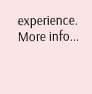experience. More info...